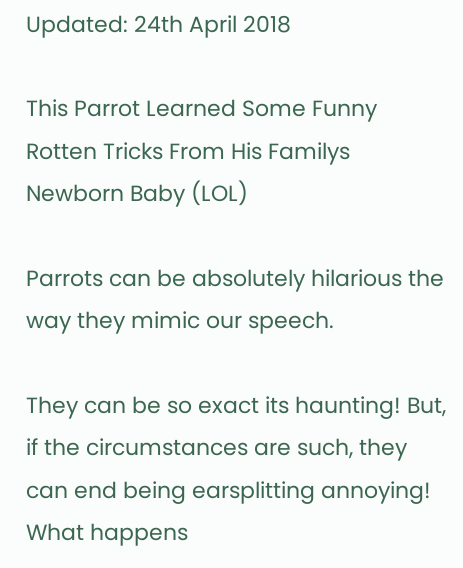Updated: 24th April 2018

This Parrot Learned Some Funny Rotten Tricks From His Familys Newborn Baby (LOL)

Parrots can be absolutely hilarious the way they mimic our speech.

They can be so exact its haunting! But, if the circumstances are such, they can end being earsplitting annoying! What happens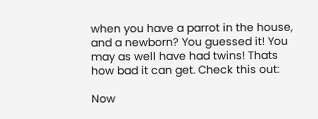when you have a parrot in the house, and a newborn? You guessed it! You may as well have had twins! Thats how bad it can get. Check this out:

Now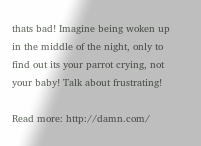thats bad! Imagine being woken up in the middle of the night, only to find out its your parrot crying, not your baby! Talk about frustrating!

Read more: http://damn.com/